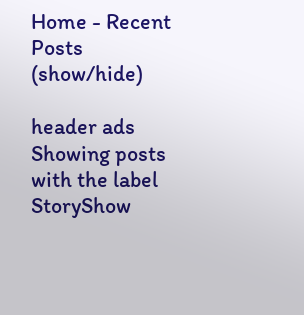Home - Recent Posts (show/hide)

header ads
Showing posts with the label StoryShow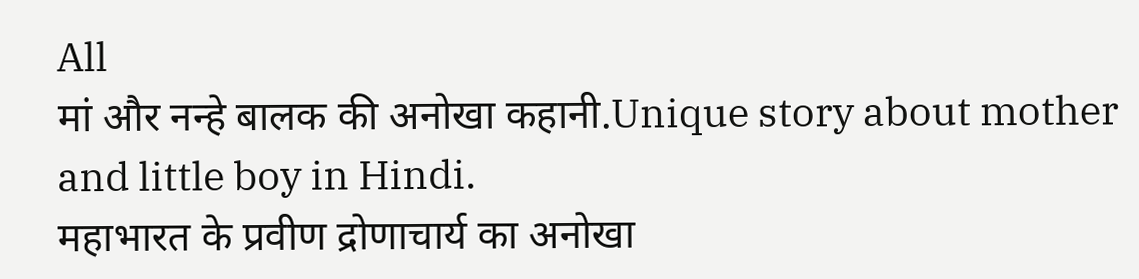All
मां और नन्हे बालक की अनोखा कहानी.Unique story about mother and little boy in Hindi.
महाभारत के प्रवीण द्रोणाचार्य का अनोखा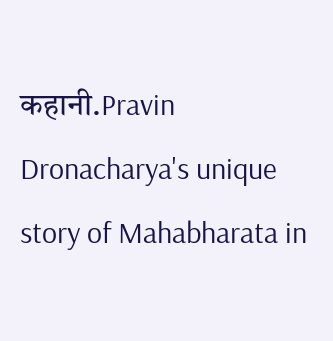कहानी.Pravin Dronacharya's unique story of Mahabharata in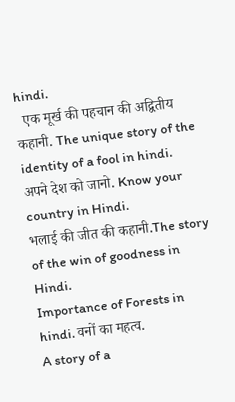hindi.
  एक मूर्ख की पहचान की अद्वितीय कहानी. The unique story of the identity of a fool in hindi.
अपने देश को जानो. Know your country in Hindi.
भलाई की जीत की कहानी.The story of the win of goodness in Hindi.
Importance of Forests in hindi. वनों का महत्व.
A story of a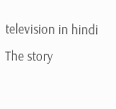television in hindi
The story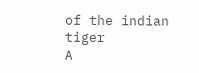of the indian tiger
A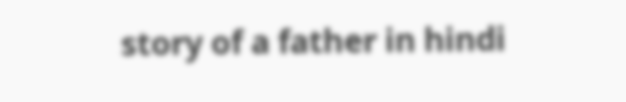story of a father in hindi